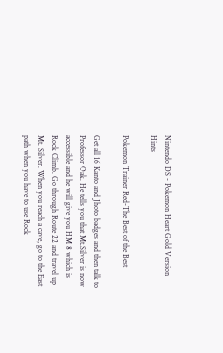Nintendo DS - Pokemon Heart Gold Version Hints

Pokemon Trainer Red-The Best of the Best

Get all 16 Kanto and Jhoto badges and then talk to Professor Oak. He tells you that Mt.Silver is now accessible and he will give you HM 8 which is Rock Climb. Go through Route 22 and travel up Mt. Silver. When you reach a cave, go to the East path when you have to use Rock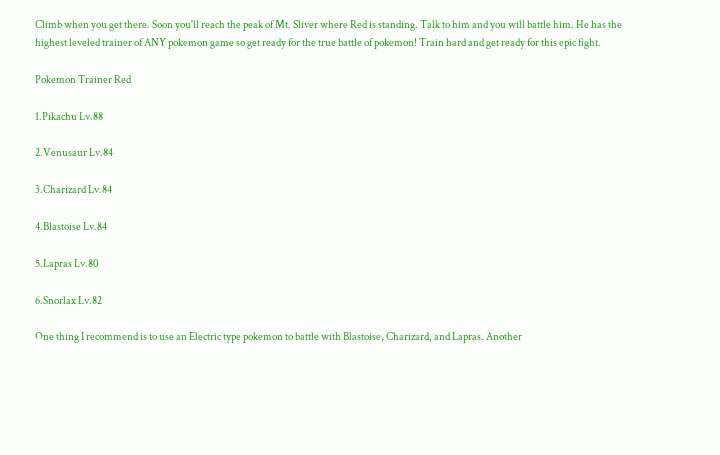Climb when you get there. Soon you'll reach the peak of Mt. Sliver where Red is standing. Talk to him and you will battle him. He has the highest leveled trainer of ANY pokemon game so get ready for the true battle of pokemon! Train hard and get ready for this epic fight.

Pokemon Trainer Red

1.Pikachu Lv.88

2.Venusaur Lv.84

3.Charizard Lv.84

4.Blastoise Lv.84

5.Lapras Lv.80

6.Snorlax Lv.82

One thing I recommend is to use an Electric type pokemon to battle with Blastoise, Charizard, and Lapras. Another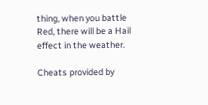thing, when you battle Red, there will be a Hail effect in the weather.

Cheats provided by